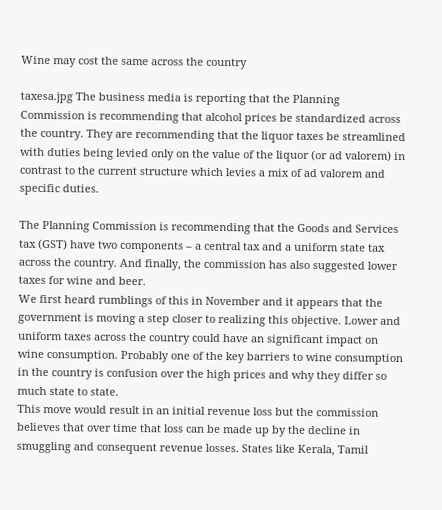Wine may cost the same across the country

taxesa.jpg The business media is reporting that the Planning Commission is recommending that alcohol prices be standardized across the country. They are recommending that the liquor taxes be streamlined with duties being levied only on the value of the liquor (or ad valorem) in contrast to the current structure which levies a mix of ad valorem and specific duties.

The Planning Commission is recommending that the Goods and Services tax (GST) have two components – a central tax and a uniform state tax across the country. And finally, the commission has also suggested lower taxes for wine and beer.
We first heard rumblings of this in November and it appears that the government is moving a step closer to realizing this objective. Lower and uniform taxes across the country could have an significant impact on wine consumption. Probably one of the key barriers to wine consumption in the country is confusion over the high prices and why they differ so much state to state.
This move would result in an initial revenue loss but the commission believes that over time that loss can be made up by the decline in smuggling and consequent revenue losses. States like Kerala, Tamil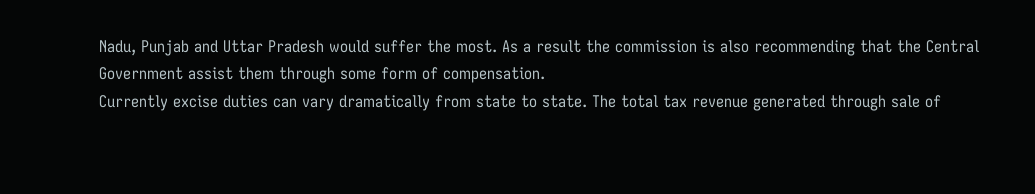Nadu, Punjab and Uttar Pradesh would suffer the most. As a result the commission is also recommending that the Central Government assist them through some form of compensation.
Currently excise duties can vary dramatically from state to state. The total tax revenue generated through sale of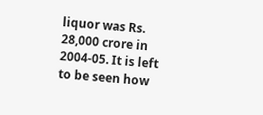liquor was Rs. 28,000 crore in 2004-05. It is left to be seen how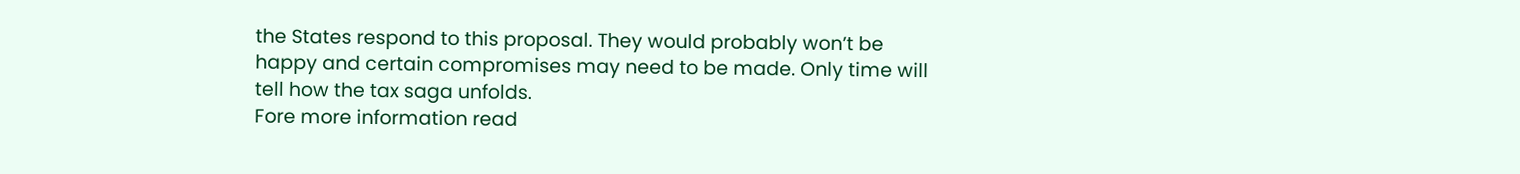the States respond to this proposal. They would probably won’t be happy and certain compromises may need to be made. Only time will tell how the tax saga unfolds.
Fore more information read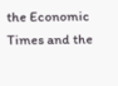the Economic Times and the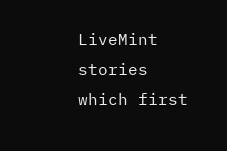LiveMint stories which first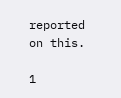reported on this.

1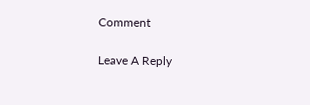Comment

Leave A Reply